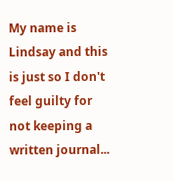My name is Lindsay and this is just so I don't feel guilty for not keeping a written journal...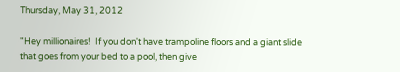Thursday, May 31, 2012

"Hey millionaires!  If you don't have trampoline floors and a giant slide that goes from your bed to a pool, then give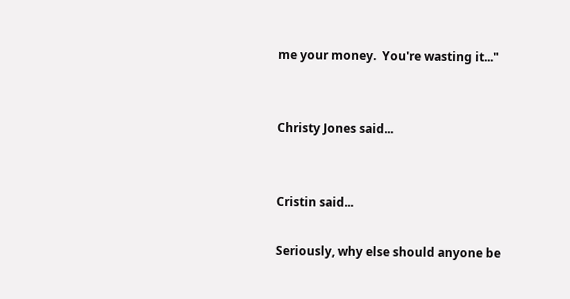me your money.  You're wasting it..."


Christy Jones said...


Cristin said...

Seriously, why else should anyone be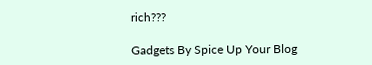rich???

Gadgets By Spice Up Your Blog